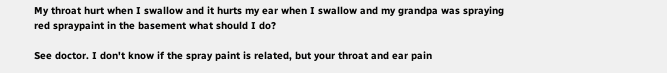My throat hurt when I swallow and it hurts my ear when I swallow and my grandpa was spraying red spraypaint in the basement what should I do?

See doctor. I don't know if the spray paint is related, but your throat and ear pain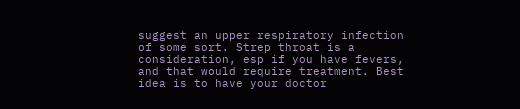suggest an upper respiratory infection of some sort. Strep throat is a consideration, esp if you have fevers, and that would require treatment. Best idea is to have your doctor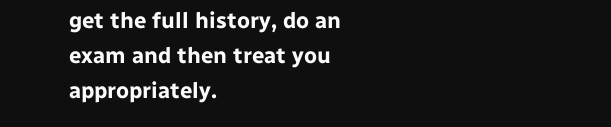get the full history, do an exam and then treat you appropriately.